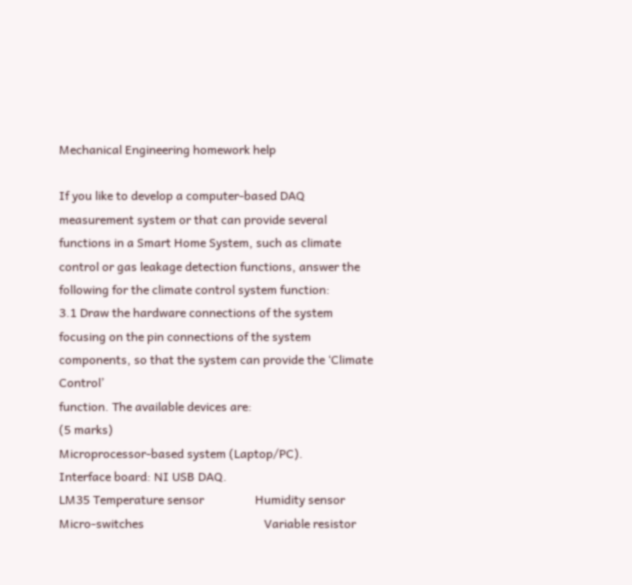Mechanical Engineering homework help

If you like to develop a computer-based DAQ measurement system or that can provide several functions in a Smart Home System, such as climate control or gas leakage detection functions, answer the following for the climate control system function:
3.1 Draw the hardware connections of the system focusing on the pin connections of the system components, so that the system can provide the ‘Climate Control’
function. The available devices are:                                                                                 (5 marks)
Microprocessor-based system (Laptop/PC).
Interface board: NI USB DAQ.
LM35 Temperature sensor                 Humidity sensor
Micro-switches                                        Variable resistor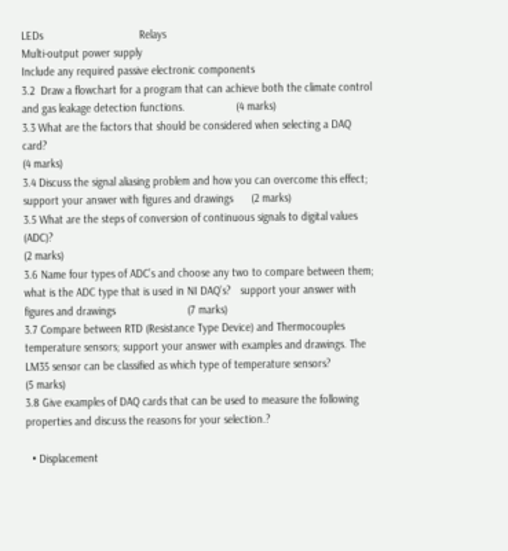LEDs                                Relays
Multi-output power supply
Include any required passive electronic components
3.2  Draw a flowchart for a program that can achieve both the climate control and gas leakage detection functions.                 (4 marks)
3.3 What are the factors that should be considered when selecting a DAQ card?
(4 marks)
3.4 Discuss the signal aliasing problem and how you can overcome this effect; support your answer with figures and drawings      (2 marks)
3.5 What are the steps of conversion of continuous signals to digital values (ADC)?
(2 marks)
3.6 Name four types of ADC’s and choose any two to compare between them; what is the ADC type that is used in NI DAQ’s?   support your answer with figures and drawings                        (7 marks)
3.7 Compare between RTD (Resistance Type Device) and Thermocouples temperature sensors; support your answer with examples and drawings. The LM35 sensor can be classified as which type of temperature sensors?                (5 marks)
3.8 Give examples of DAQ cards that can be used to measure the following properties and discuss the reasons for your selection.?

  • Displacement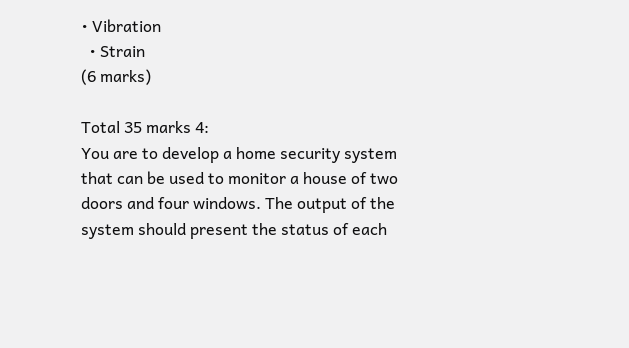• Vibration
  • Strain                                                                                                                 (6 marks)

Total 35 marks 4:
You are to develop a home security system that can be used to monitor a house of two doors and four windows. The output of the system should present the status of each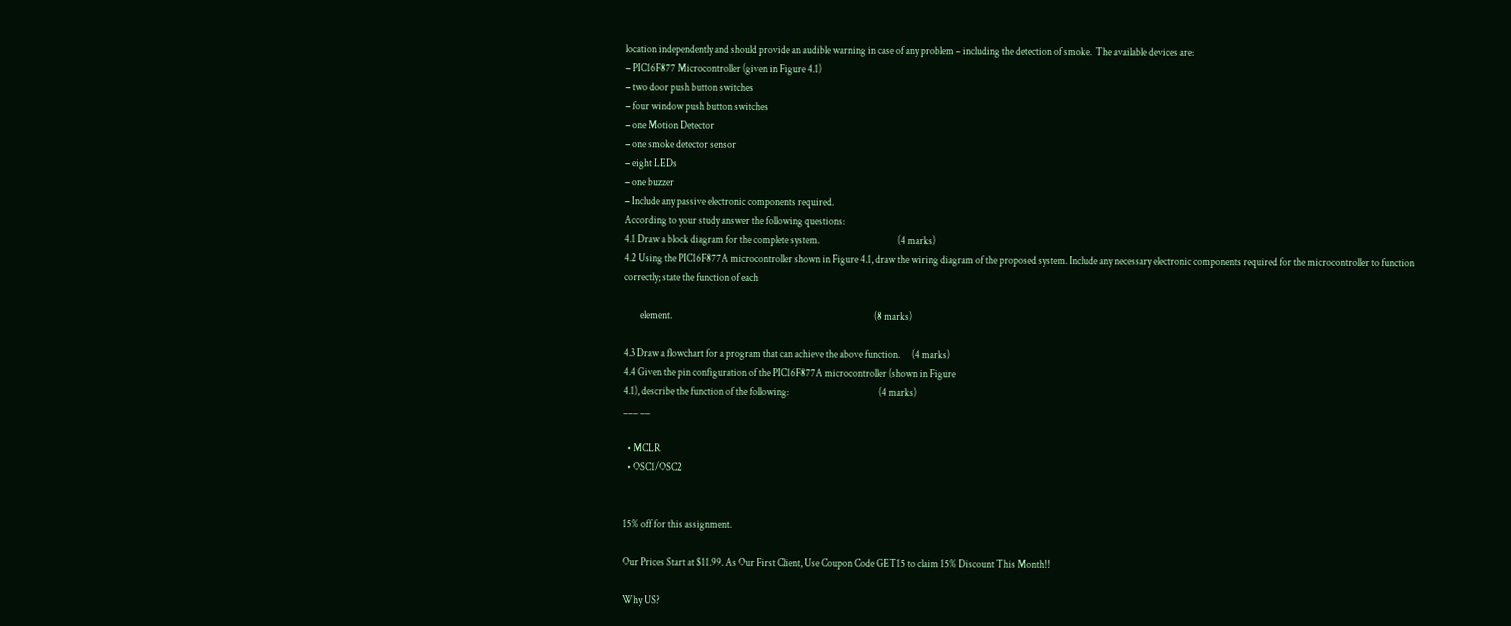location independently and should provide an audible warning in case of any problem – including the detection of smoke.  The available devices are:
− PIC16F877 Microcontroller (given in Figure 4.1)
− two door push button switches
− four window push button switches
− one Motion Detector
− one smoke detector sensor
− eight LEDs
− one buzzer
− Include any passive electronic components required.
According to your study answer the following questions:
4.1 Draw a block diagram for the complete system.                                       (4 marks)
4.2 Using the PIC16F877A microcontroller shown in Figure 4.1, draw the wiring diagram of the proposed system. Include any necessary electronic components required for the microcontroller to function correctly; state the function of each

        element.                                                                                                     (8 marks)

4.3 Draw a flowchart for a program that can achieve the above function.      (4 marks)
4.4 Given the pin configuration of the PIC16F877A microcontroller (shown in Figure
4.1), describe the function of the following:                                             (4 marks)
___ __

  • MCLR
  • OSC1/OSC2


15% off for this assignment.

Our Prices Start at $11.99. As Our First Client, Use Coupon Code GET15 to claim 15% Discount This Month!!

Why US?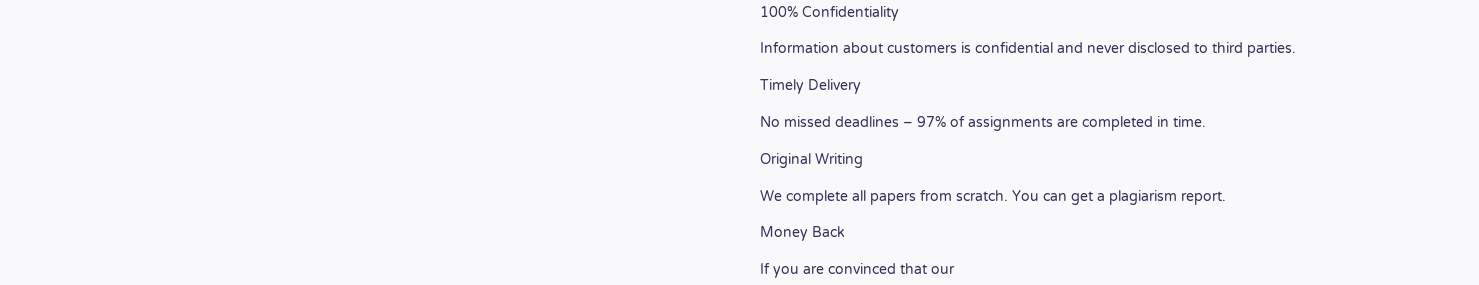100% Confidentiality

Information about customers is confidential and never disclosed to third parties.

Timely Delivery

No missed deadlines – 97% of assignments are completed in time.

Original Writing

We complete all papers from scratch. You can get a plagiarism report.

Money Back

If you are convinced that our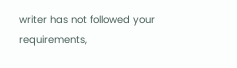writer has not followed your requirements,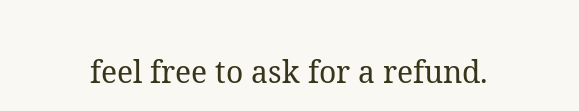feel free to ask for a refund.